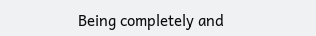Being completely and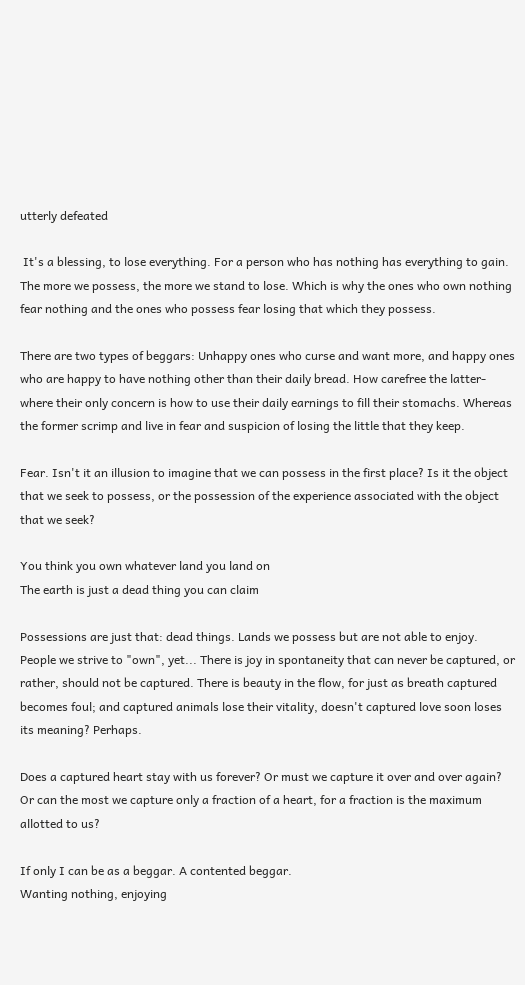utterly defeated

 It's a blessing, to lose everything. For a person who has nothing has everything to gain. The more we possess, the more we stand to lose. Which is why the ones who own nothing fear nothing and the ones who possess fear losing that which they possess.

There are two types of beggars: Unhappy ones who curse and want more, and happy ones who are happy to have nothing other than their daily bread. How carefree the latter- where their only concern is how to use their daily earnings to fill their stomachs. Whereas the former scrimp and live in fear and suspicion of losing the little that they keep.

Fear. Isn't it an illusion to imagine that we can possess in the first place? Is it the object that we seek to possess, or the possession of the experience associated with the object that we seek?

You think you own whatever land you land on
The earth is just a dead thing you can claim

Possessions are just that: dead things. Lands we possess but are not able to enjoy. People we strive to "own", yet... There is joy in spontaneity that can never be captured, or rather, should not be captured. There is beauty in the flow, for just as breath captured becomes foul; and captured animals lose their vitality, doesn't captured love soon loses its meaning? Perhaps.

Does a captured heart stay with us forever? Or must we capture it over and over again? Or can the most we capture only a fraction of a heart, for a fraction is the maximum allotted to us?

If only I can be as a beggar. A contented beggar.
Wanting nothing, enjoying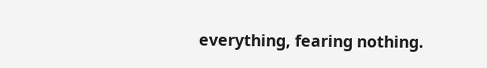everything, fearing nothing.